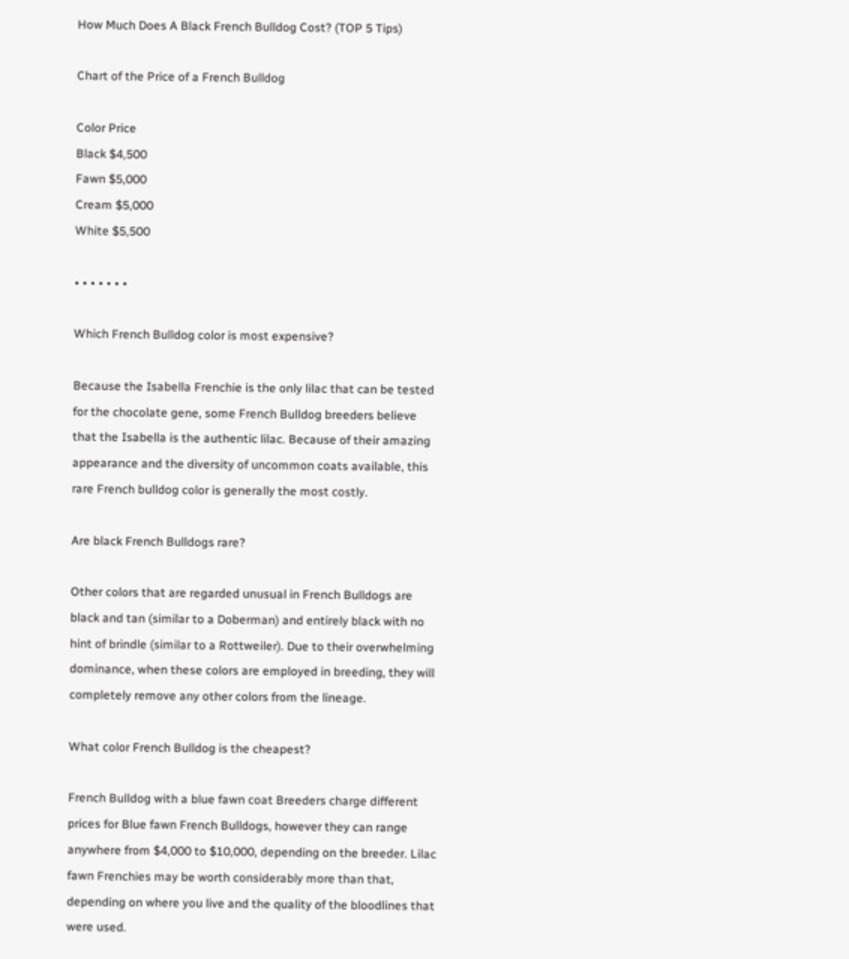How Much Does A Black French Bulldog Cost? (TOP 5 Tips)

Chart of the Price of a French Bulldog

Color Price
Black $4,500
Fawn $5,000
Cream $5,000
White $5,500

• • • • • • •

Which French Bulldog color is most expensive?

Because the Isabella Frenchie is the only lilac that can be tested for the chocolate gene, some French Bulldog breeders believe that the Isabella is the authentic lilac. Because of their amazing appearance and the diversity of uncommon coats available, this rare French bulldog color is generally the most costly.

Are black French Bulldogs rare?

Other colors that are regarded unusual in French Bulldogs are black and tan (similar to a Doberman) and entirely black with no hint of brindle (similar to a Rottweiler). Due to their overwhelming dominance, when these colors are employed in breeding, they will completely remove any other colors from the lineage.

What color French Bulldog is the cheapest?

French Bulldog with a blue fawn coat Breeders charge different prices for Blue fawn French Bulldogs, however they can range anywhere from $4,000 to $10,000, depending on the breeder. Lilac fawn Frenchies may be worth considerably more than that, depending on where you live and the quality of the bloodlines that were used.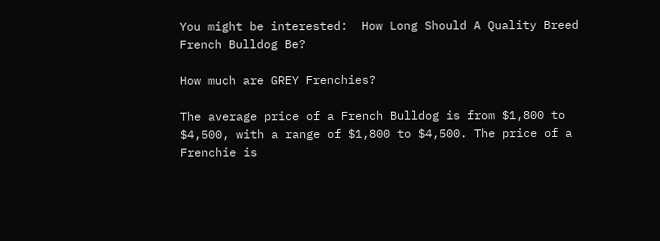You might be interested:  How Long Should A Quality Breed French Bulldog Be?

How much are GREY Frenchies?

The average price of a French Bulldog is from $1,800 to $4,500, with a range of $1,800 to $4,500. The price of a Frenchie is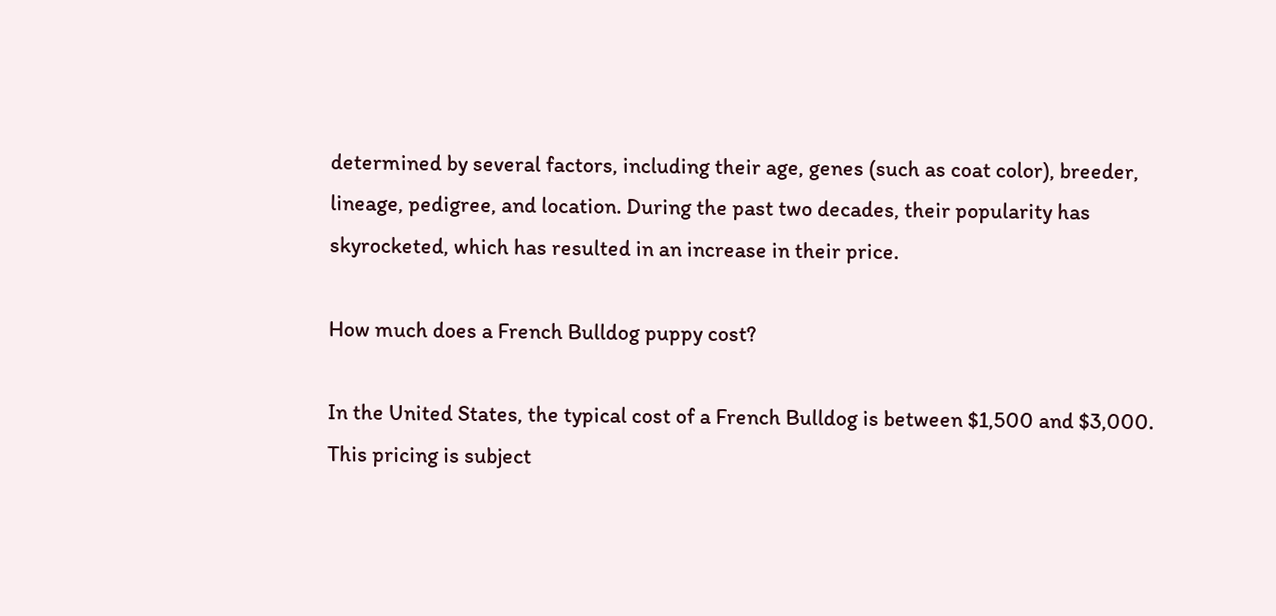determined by several factors, including their age, genes (such as coat color), breeder, lineage, pedigree, and location. During the past two decades, their popularity has skyrocketed, which has resulted in an increase in their price.

How much does a French Bulldog puppy cost?

In the United States, the typical cost of a French Bulldog is between $1,500 and $3,000. This pricing is subject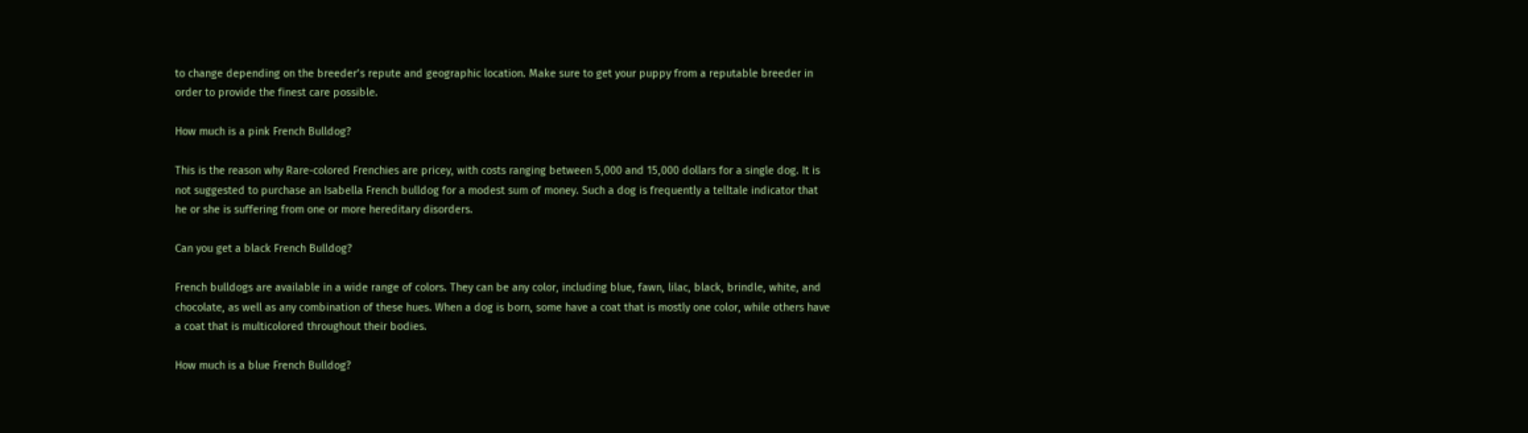to change depending on the breeder’s repute and geographic location. Make sure to get your puppy from a reputable breeder in order to provide the finest care possible.

How much is a pink French Bulldog?

This is the reason why Rare-colored Frenchies are pricey, with costs ranging between 5,000 and 15,000 dollars for a single dog. It is not suggested to purchase an Isabella French bulldog for a modest sum of money. Such a dog is frequently a telltale indicator that he or she is suffering from one or more hereditary disorders.

Can you get a black French Bulldog?

French bulldogs are available in a wide range of colors. They can be any color, including blue, fawn, lilac, black, brindle, white, and chocolate, as well as any combination of these hues. When a dog is born, some have a coat that is mostly one color, while others have a coat that is multicolored throughout their bodies.

How much is a blue French Bulldog?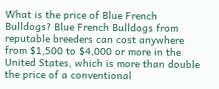What is the price of Blue French Bulldogs? Blue French Bulldogs from reputable breeders can cost anywhere from $1,500 to $4,000 or more in the United States, which is more than double the price of a conventional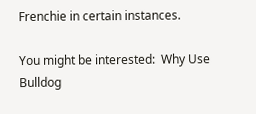Frenchie in certain instances.

You might be interested:  Why Use Bulldog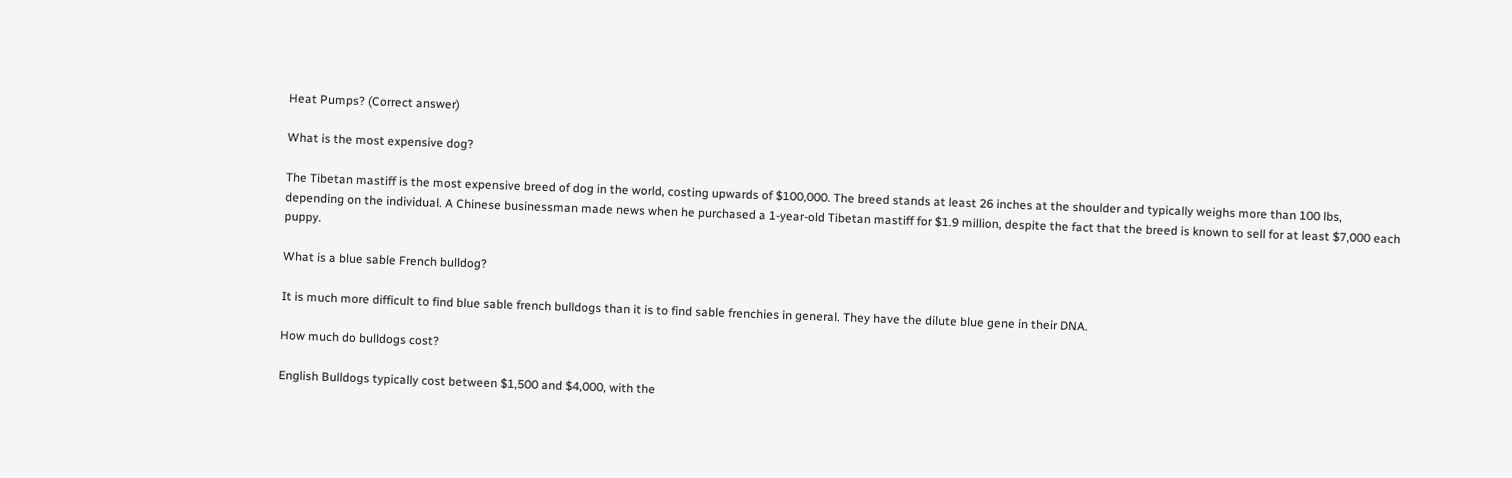Heat Pumps? (Correct answer)

What is the most expensive dog?

The Tibetan mastiff is the most expensive breed of dog in the world, costing upwards of $100,000. The breed stands at least 26 inches at the shoulder and typically weighs more than 100 lbs, depending on the individual. A Chinese businessman made news when he purchased a 1-year-old Tibetan mastiff for $1.9 million, despite the fact that the breed is known to sell for at least $7,000 each puppy.

What is a blue sable French bulldog?

It is much more difficult to find blue sable french bulldogs than it is to find sable frenchies in general. They have the dilute blue gene in their DNA.

How much do bulldogs cost?

English Bulldogs typically cost between $1,500 and $4,000, with the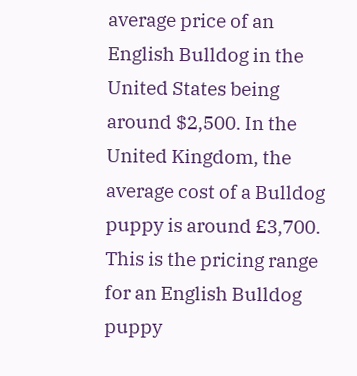average price of an English Bulldog in the United States being around $2,500. In the United Kingdom, the average cost of a Bulldog puppy is around £3,700. This is the pricing range for an English Bulldog puppy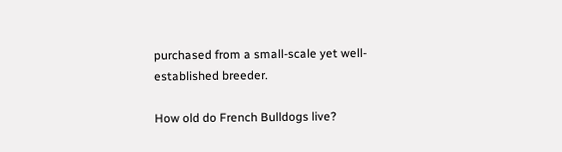purchased from a small-scale yet well-established breeder.

How old do French Bulldogs live?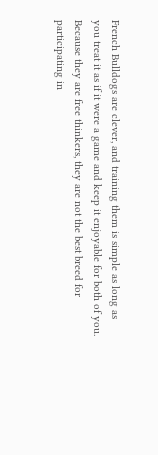French Bulldogs are clever, and training them is simple as long as you treat it as if it were a game and keep it enjoyable for both of you. Because they are free thinkers, they are not the best breed for participating in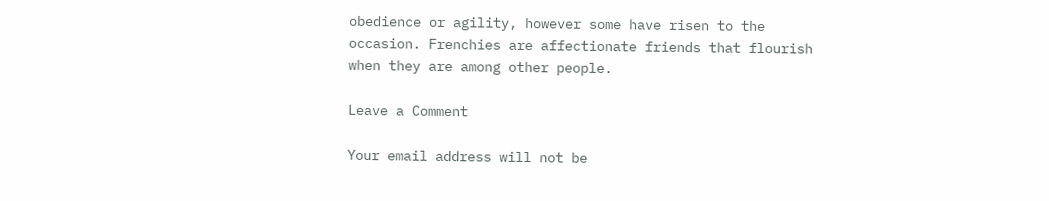obedience or agility, however some have risen to the occasion. Frenchies are affectionate friends that flourish when they are among other people.

Leave a Comment

Your email address will not be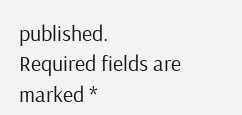published. Required fields are marked *